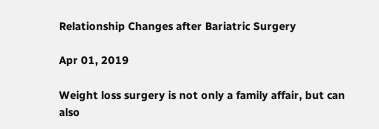Relationship Changes after Bariatric Surgery

Apr 01, 2019

Weight loss surgery is not only a family affair, but can also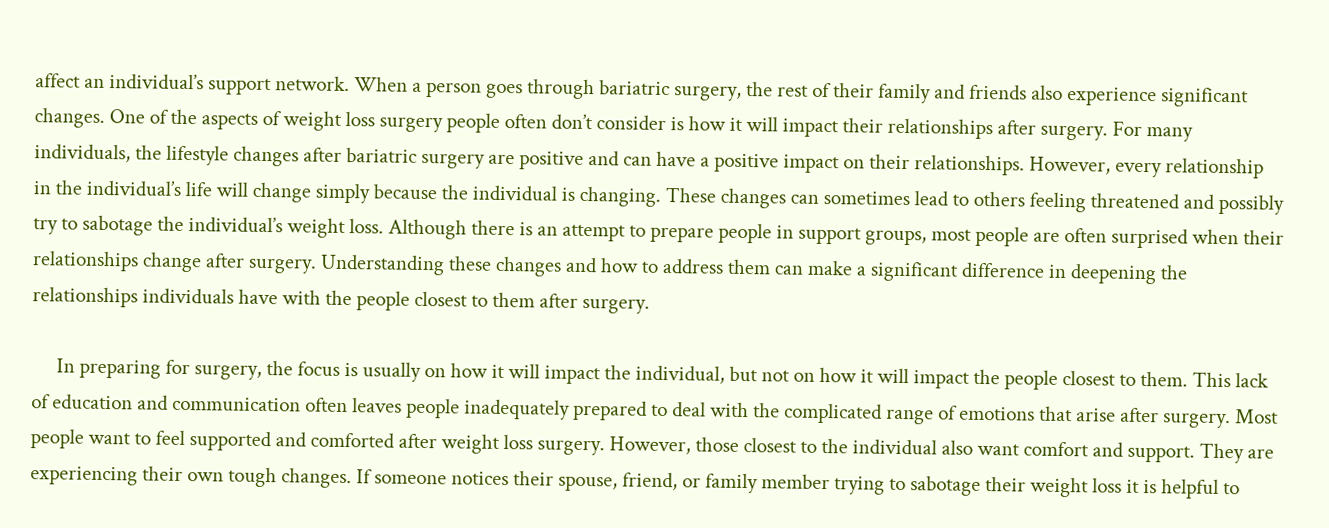affect an individual’s support network. When a person goes through bariatric surgery, the rest of their family and friends also experience significant changes. One of the aspects of weight loss surgery people often don’t consider is how it will impact their relationships after surgery. For many individuals, the lifestyle changes after bariatric surgery are positive and can have a positive impact on their relationships. However, every relationship in the individual’s life will change simply because the individual is changing. These changes can sometimes lead to others feeling threatened and possibly try to sabotage the individual’s weight loss. Although there is an attempt to prepare people in support groups, most people are often surprised when their relationships change after surgery. Understanding these changes and how to address them can make a significant difference in deepening the relationships individuals have with the people closest to them after surgery.

     In preparing for surgery, the focus is usually on how it will impact the individual, but not on how it will impact the people closest to them. This lack of education and communication often leaves people inadequately prepared to deal with the complicated range of emotions that arise after surgery. Most people want to feel supported and comforted after weight loss surgery. However, those closest to the individual also want comfort and support. They are experiencing their own tough changes. If someone notices their spouse, friend, or family member trying to sabotage their weight loss it is helpful to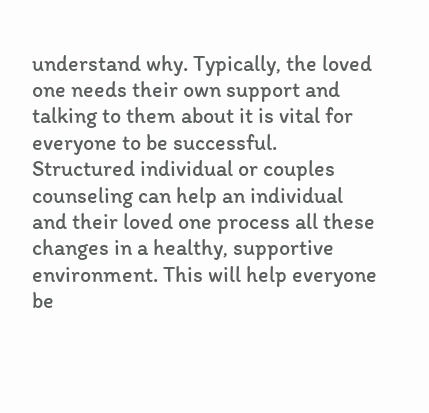understand why. Typically, the loved one needs their own support and talking to them about it is vital for everyone to be successful. Structured individual or couples counseling can help an individual and their loved one process all these changes in a healthy, supportive environment. This will help everyone be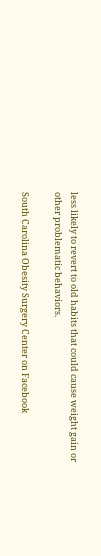less likely to revert to old habits that could cause weight gain or other problematic behaviors.

South Carolina Obesity Surgery Center on Facebook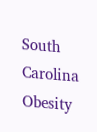South Carolina Obesity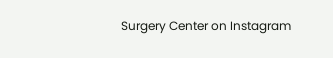Surgery Center on Instagram